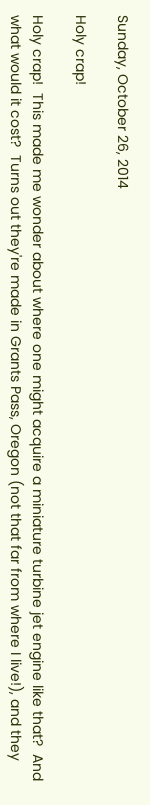Sunday, October 26, 2014

Holy crap!

Holy crap!  This made me wonder about where one might acquire a miniature turbine jet engine like that?  And what would it cost?  Turns out they're made in Grants Pass, Oregon (not that far from where I live!), and they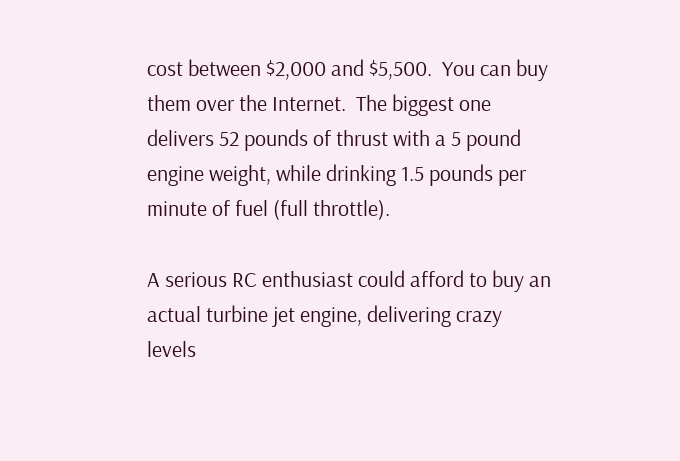cost between $2,000 and $5,500.  You can buy them over the Internet.  The biggest one delivers 52 pounds of thrust with a 5 pound engine weight, while drinking 1.5 pounds per minute of fuel (full throttle).

A serious RC enthusiast could afford to buy an actual turbine jet engine, delivering crazy levels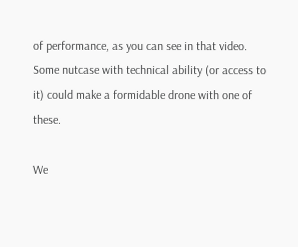of performance, as you can see in that video.  Some nutcase with technical ability (or access to it) could make a formidable drone with one of these.

We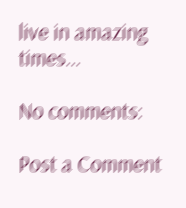live in amazing times...

No comments:

Post a Comment